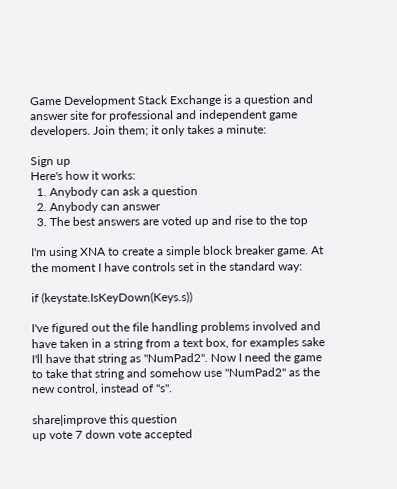Game Development Stack Exchange is a question and answer site for professional and independent game developers. Join them; it only takes a minute:

Sign up
Here's how it works:
  1. Anybody can ask a question
  2. Anybody can answer
  3. The best answers are voted up and rise to the top

I'm using XNA to create a simple block breaker game. At the moment I have controls set in the standard way:

if (keystate.IsKeyDown(Keys.s))

I've figured out the file handling problems involved and have taken in a string from a text box, for examples sake I'll have that string as "NumPad2". Now I need the game to take that string and somehow use "NumPad2" as the new control, instead of "s".

share|improve this question
up vote 7 down vote accepted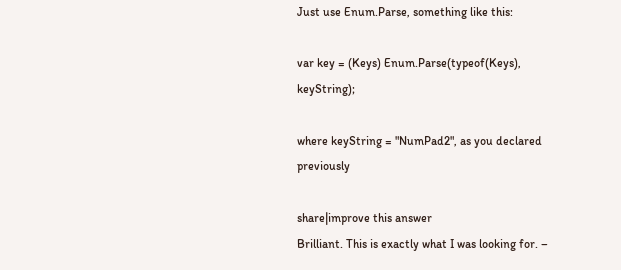Just use Enum.Parse, something like this:

var key = (Keys) Enum.Parse(typeof(Keys), keyString);

where keyString = "NumPad2", as you declared previously

share|improve this answer
Brilliant. This is exactly what I was looking for. –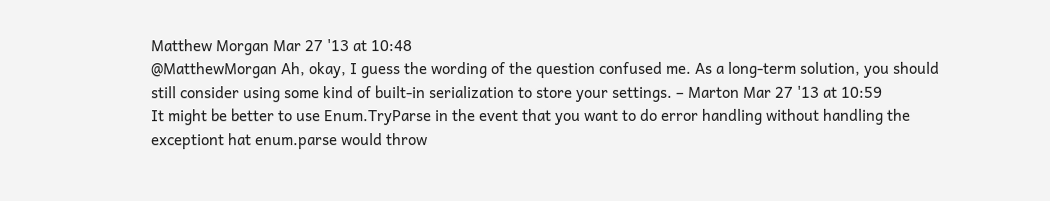Matthew Morgan Mar 27 '13 at 10:48
@MatthewMorgan Ah, okay, I guess the wording of the question confused me. As a long-term solution, you should still consider using some kind of built-in serialization to store your settings. – Marton Mar 27 '13 at 10:59
It might be better to use Enum.TryParse in the event that you want to do error handling without handling the exceptiont hat enum.parse would throw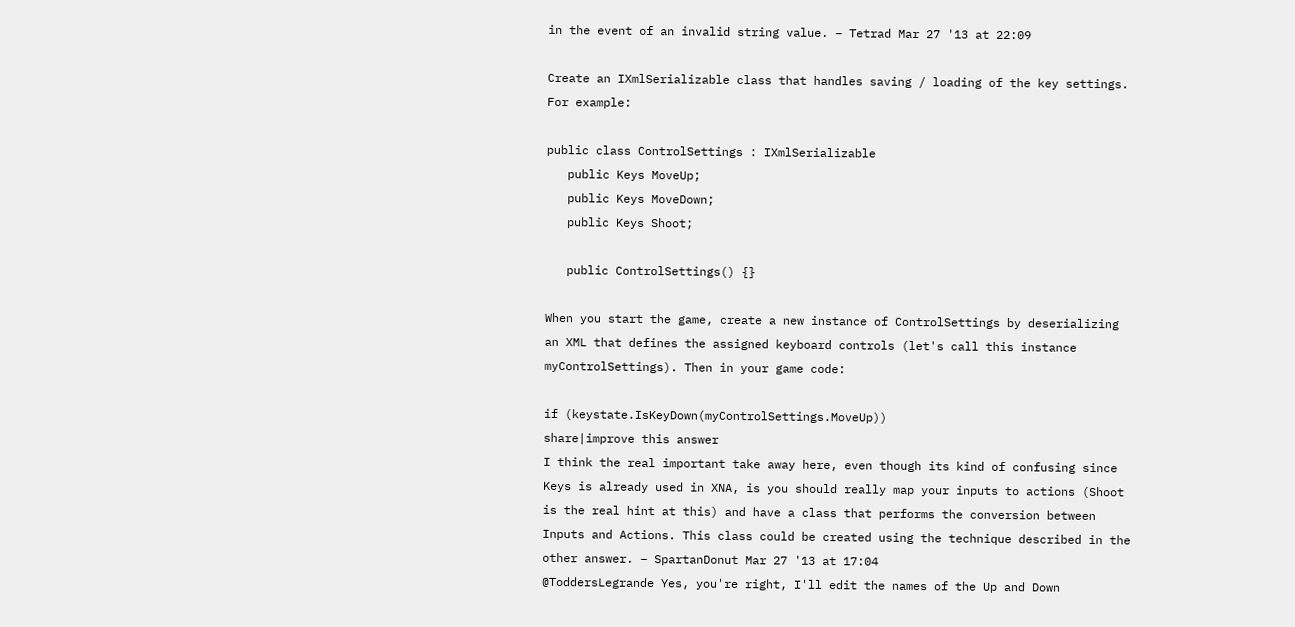in the event of an invalid string value. – Tetrad Mar 27 '13 at 22:09

Create an IXmlSerializable class that handles saving / loading of the key settings. For example:

public class ControlSettings : IXmlSerializable
   public Keys MoveUp;
   public Keys MoveDown;
   public Keys Shoot;

   public ControlSettings() {}

When you start the game, create a new instance of ControlSettings by deserializing an XML that defines the assigned keyboard controls (let's call this instance myControlSettings). Then in your game code:

if (keystate.IsKeyDown(myControlSettings.MoveUp))
share|improve this answer
I think the real important take away here, even though its kind of confusing since Keys is already used in XNA, is you should really map your inputs to actions (Shoot is the real hint at this) and have a class that performs the conversion between Inputs and Actions. This class could be created using the technique described in the other answer. – SpartanDonut Mar 27 '13 at 17:04
@ToddersLegrande Yes, you're right, I'll edit the names of the Up and Down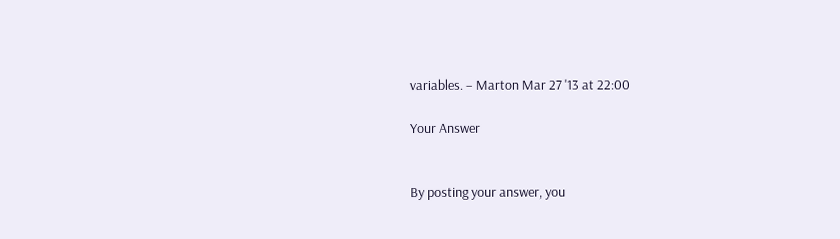variables. – Marton Mar 27 '13 at 22:00

Your Answer


By posting your answer, you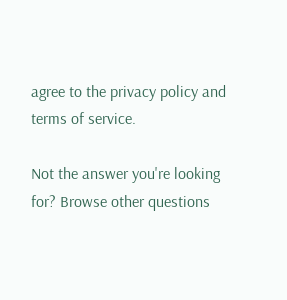agree to the privacy policy and terms of service.

Not the answer you're looking for? Browse other questions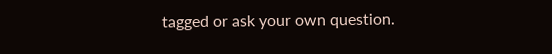tagged or ask your own question.